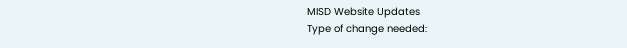MISD Website Updates
Type of change needed: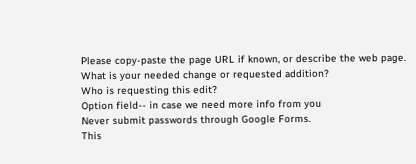Please copy-paste the page URL if known, or describe the web page.
What is your needed change or requested addition?
Who is requesting this edit?
Option field-- in case we need more info from you
Never submit passwords through Google Forms.
This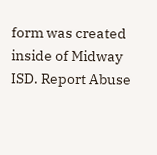form was created inside of Midway ISD. Report Abuse